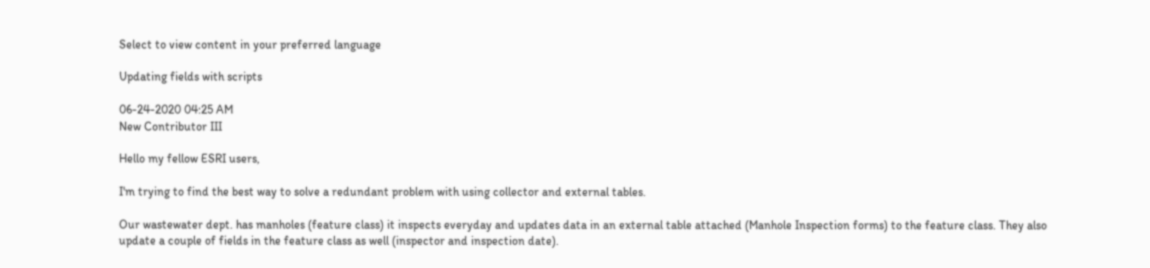Select to view content in your preferred language

Updating fields with scripts

06-24-2020 04:25 AM
New Contributor III

Hello my fellow ESRI users,

I'm trying to find the best way to solve a redundant problem with using collector and external tables.

Our wastewater dept. has manholes (feature class) it inspects everyday and updates data in an external table attached (Manhole Inspection forms) to the feature class. They also update a couple of fields in the feature class as well (inspector and inspection date).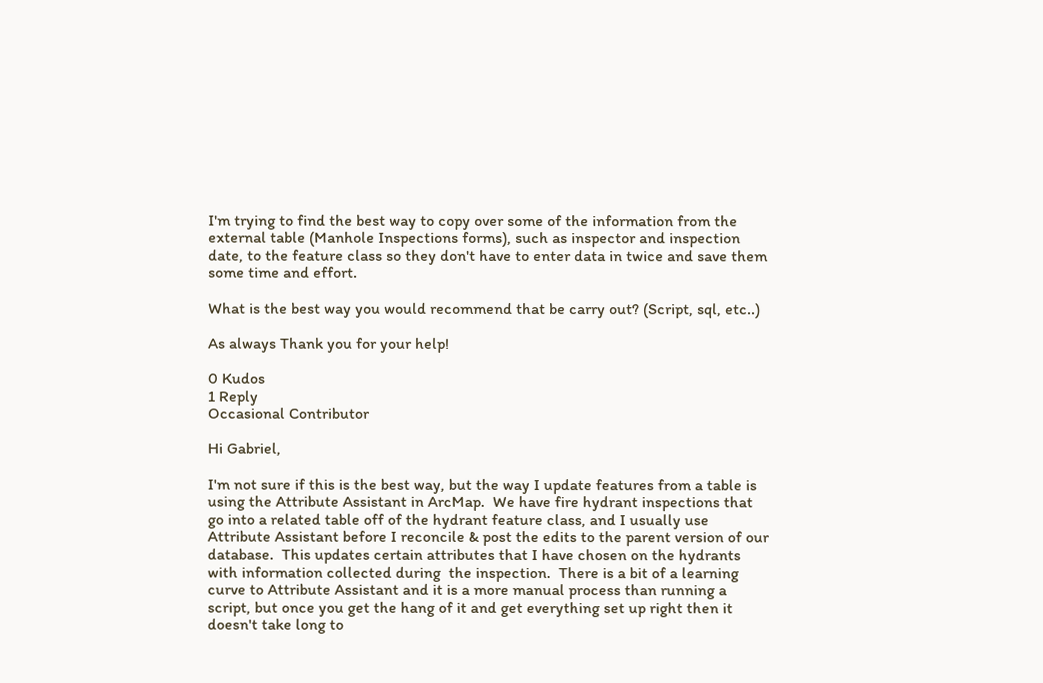I'm trying to find the best way to copy over some of the information from the external table (Manhole Inspections forms), such as inspector and inspection date, to the feature class so they don't have to enter data in twice and save them some time and effort.

What is the best way you would recommend that be carry out? (Script, sql, etc..)

As always Thank you for your help!

0 Kudos
1 Reply
Occasional Contributor

Hi Gabriel,

I'm not sure if this is the best way, but the way I update features from a table is using the Attribute Assistant in ArcMap.  We have fire hydrant inspections that go into a related table off of the hydrant feature class, and I usually use Attribute Assistant before I reconcile & post the edits to the parent version of our database.  This updates certain attributes that I have chosen on the hydrants with information collected during  the inspection.  There is a bit of a learning curve to Attribute Assistant and it is a more manual process than running a script, but once you get the hang of it and get everything set up right then it doesn't take long to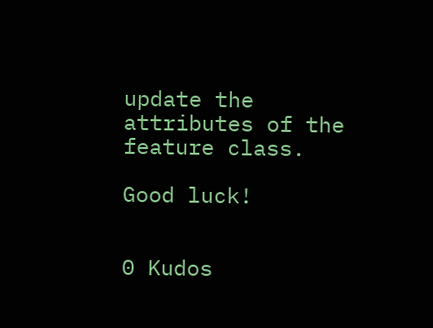update the attributes of the feature class.

Good luck!


0 Kudos